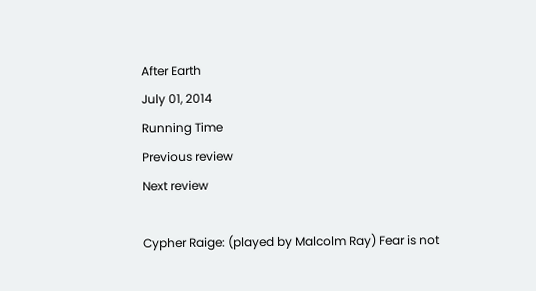After Earth
July 01, 2014
Running Time
Previous review
Next review

Cypher Raige: (played by Malcolm Ray) Fear is not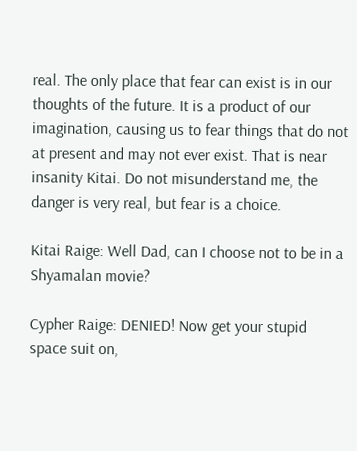real. The only place that fear can exist is in our thoughts of the future. It is a product of our imagination, causing us to fear things that do not at present and may not ever exist. That is near insanity Kitai. Do not misunderstand me, the danger is very real, but fear is a choice.

Kitai Raige: Well Dad, can I choose not to be in a Shyamalan movie?

Cypher Raige: DENIED! Now get your stupid space suit on,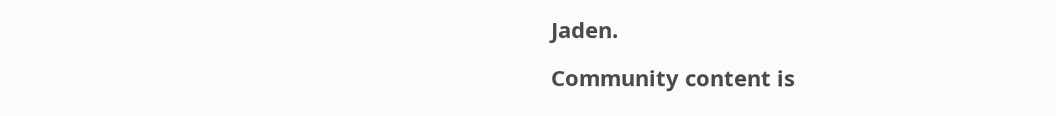Jaden.

Community content is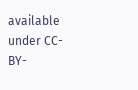available under CC-BY-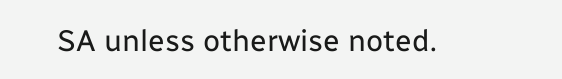SA unless otherwise noted.